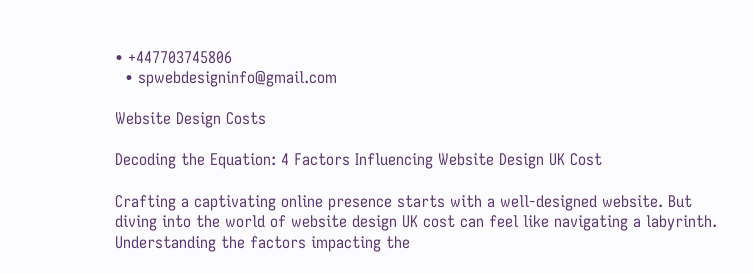• +447703745806
  • spwebdesigninfo@gmail.com

Website Design Costs

Decoding the Equation: 4 Factors Influencing Website Design UK Cost

Crafting a captivating online presence starts with a well-designed website. But diving into the world of website design UK cost can feel like navigating a labyrinth. Understanding the factors impacting the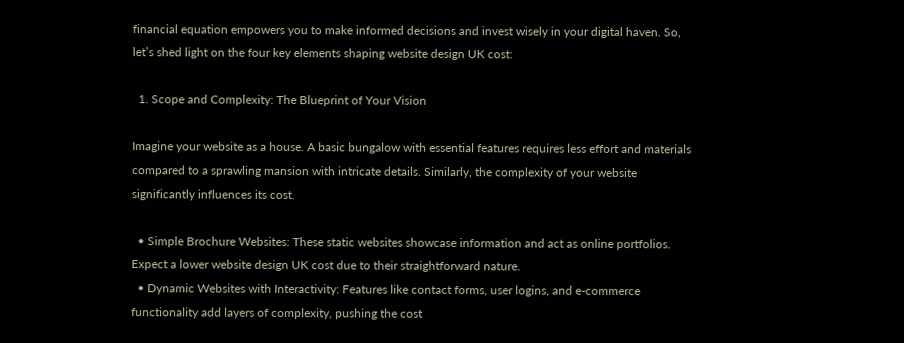financial equation empowers you to make informed decisions and invest wisely in your digital haven. So, let’s shed light on the four key elements shaping website design UK cost:

  1. Scope and Complexity: The Blueprint of Your Vision

Imagine your website as a house. A basic bungalow with essential features requires less effort and materials compared to a sprawling mansion with intricate details. Similarly, the complexity of your website significantly influences its cost.

  • Simple Brochure Websites: These static websites showcase information and act as online portfolios. Expect a lower website design UK cost due to their straightforward nature.
  • Dynamic Websites with Interactivity: Features like contact forms, user logins, and e-commerce functionality add layers of complexity, pushing the cost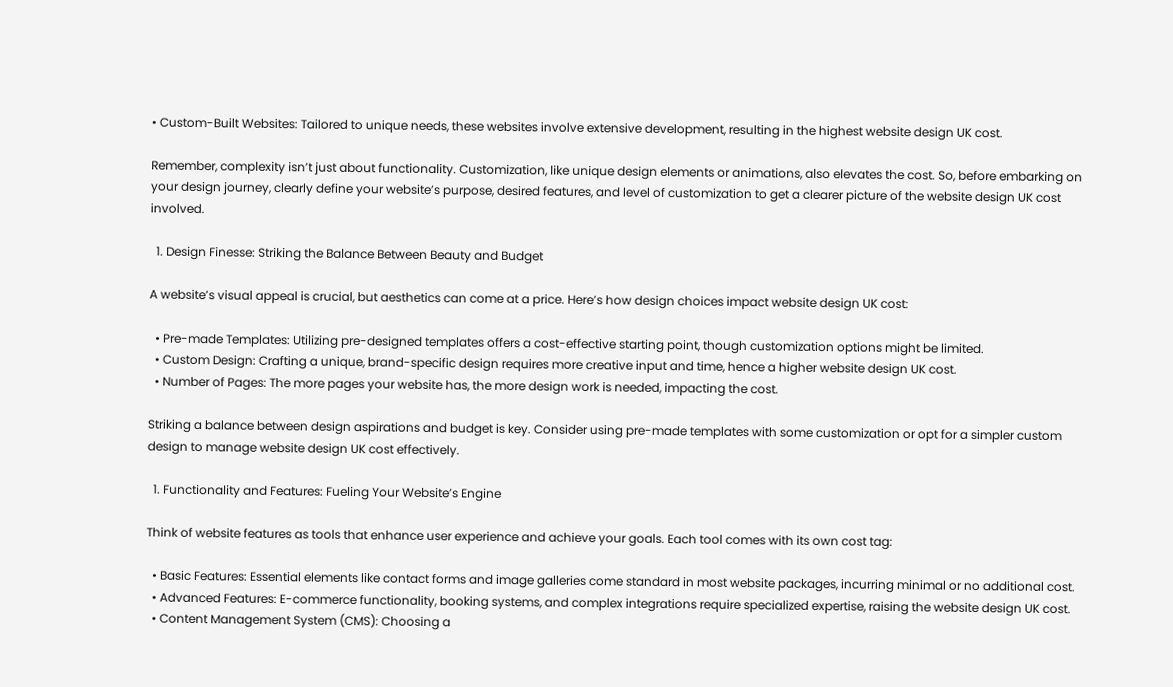• Custom-Built Websites: Tailored to unique needs, these websites involve extensive development, resulting in the highest website design UK cost.

Remember, complexity isn’t just about functionality. Customization, like unique design elements or animations, also elevates the cost. So, before embarking on your design journey, clearly define your website’s purpose, desired features, and level of customization to get a clearer picture of the website design UK cost involved.

  1. Design Finesse: Striking the Balance Between Beauty and Budget

A website’s visual appeal is crucial, but aesthetics can come at a price. Here’s how design choices impact website design UK cost:

  • Pre-made Templates: Utilizing pre-designed templates offers a cost-effective starting point, though customization options might be limited.
  • Custom Design: Crafting a unique, brand-specific design requires more creative input and time, hence a higher website design UK cost.
  • Number of Pages: The more pages your website has, the more design work is needed, impacting the cost.

Striking a balance between design aspirations and budget is key. Consider using pre-made templates with some customization or opt for a simpler custom design to manage website design UK cost effectively.

  1. Functionality and Features: Fueling Your Website’s Engine

Think of website features as tools that enhance user experience and achieve your goals. Each tool comes with its own cost tag:

  • Basic Features: Essential elements like contact forms and image galleries come standard in most website packages, incurring minimal or no additional cost.
  • Advanced Features: E-commerce functionality, booking systems, and complex integrations require specialized expertise, raising the website design UK cost.
  • Content Management System (CMS): Choosing a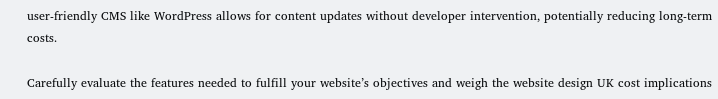user-friendly CMS like WordPress allows for content updates without developer intervention, potentially reducing long-term costs.

Carefully evaluate the features needed to fulfill your website’s objectives and weigh the website design UK cost implications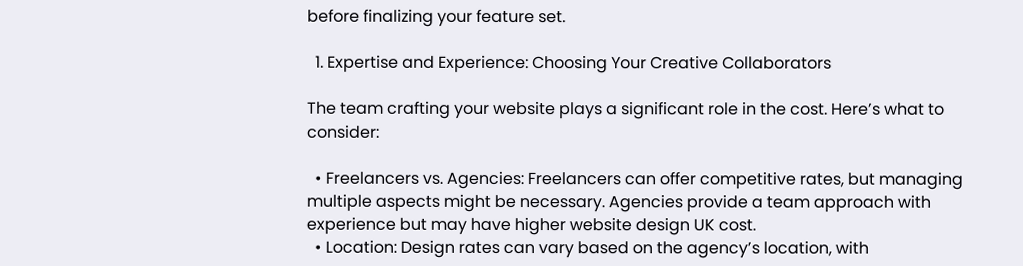before finalizing your feature set.

  1. Expertise and Experience: Choosing Your Creative Collaborators

The team crafting your website plays a significant role in the cost. Here’s what to consider:

  • Freelancers vs. Agencies: Freelancers can offer competitive rates, but managing multiple aspects might be necessary. Agencies provide a team approach with experience but may have higher website design UK cost.
  • Location: Design rates can vary based on the agency’s location, with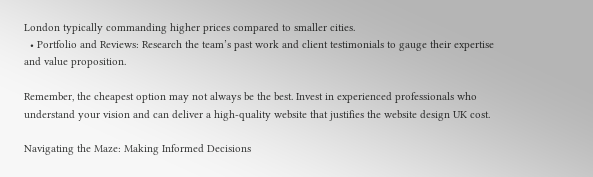London typically commanding higher prices compared to smaller cities.
  • Portfolio and Reviews: Research the team’s past work and client testimonials to gauge their expertise and value proposition.

Remember, the cheapest option may not always be the best. Invest in experienced professionals who understand your vision and can deliver a high-quality website that justifies the website design UK cost.

Navigating the Maze: Making Informed Decisions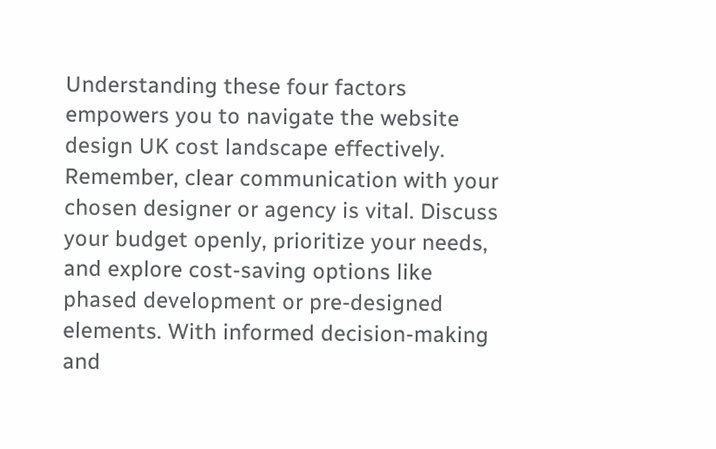Understanding these four factors empowers you to navigate the website design UK cost landscape effectively. Remember, clear communication with your chosen designer or agency is vital. Discuss your budget openly, prioritize your needs, and explore cost-saving options like phased development or pre-designed elements. With informed decision-making and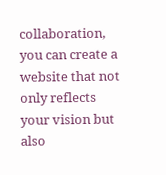collaboration, you can create a website that not only reflects your vision but also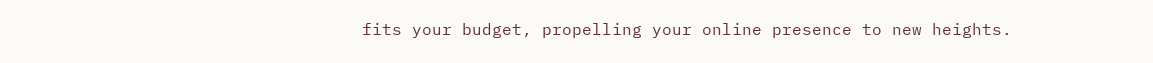fits your budget, propelling your online presence to new heights.